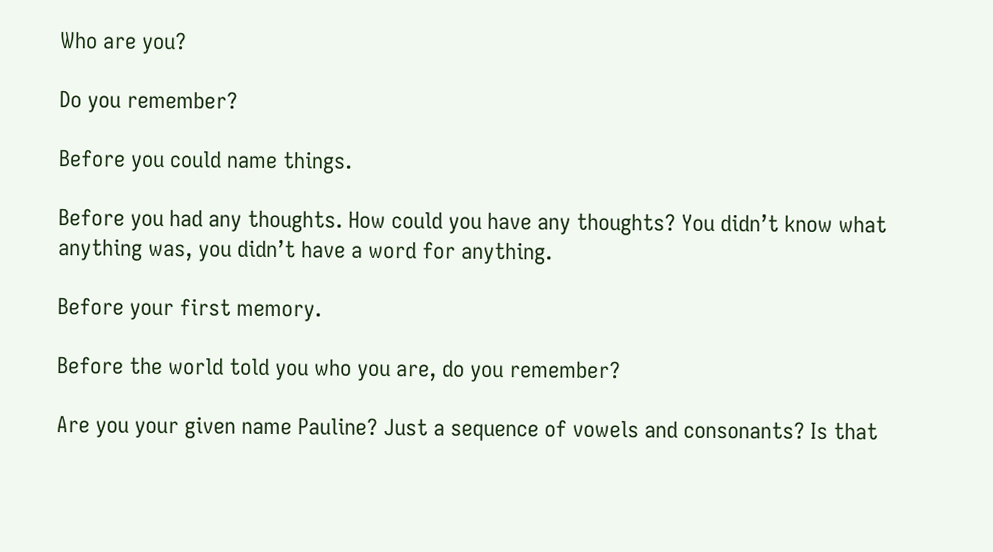Who are you?

Do you remember?

Before you could name things.

Before you had any thoughts. How could you have any thoughts? You didn’t know what anything was, you didn’t have a word for anything.

Before your first memory.

Before the world told you who you are, do you remember?

Are you your given name Pauline? Just a sequence of vowels and consonants? Is that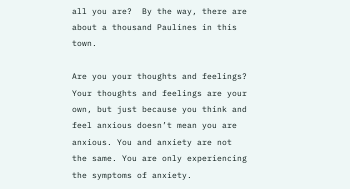all you are?  By the way, there are about a thousand Paulines in this town.

Are you your thoughts and feelings? Your thoughts and feelings are your own, but just because you think and feel anxious doesn’t mean you are anxious. You and anxiety are not the same. You are only experiencing the symptoms of anxiety.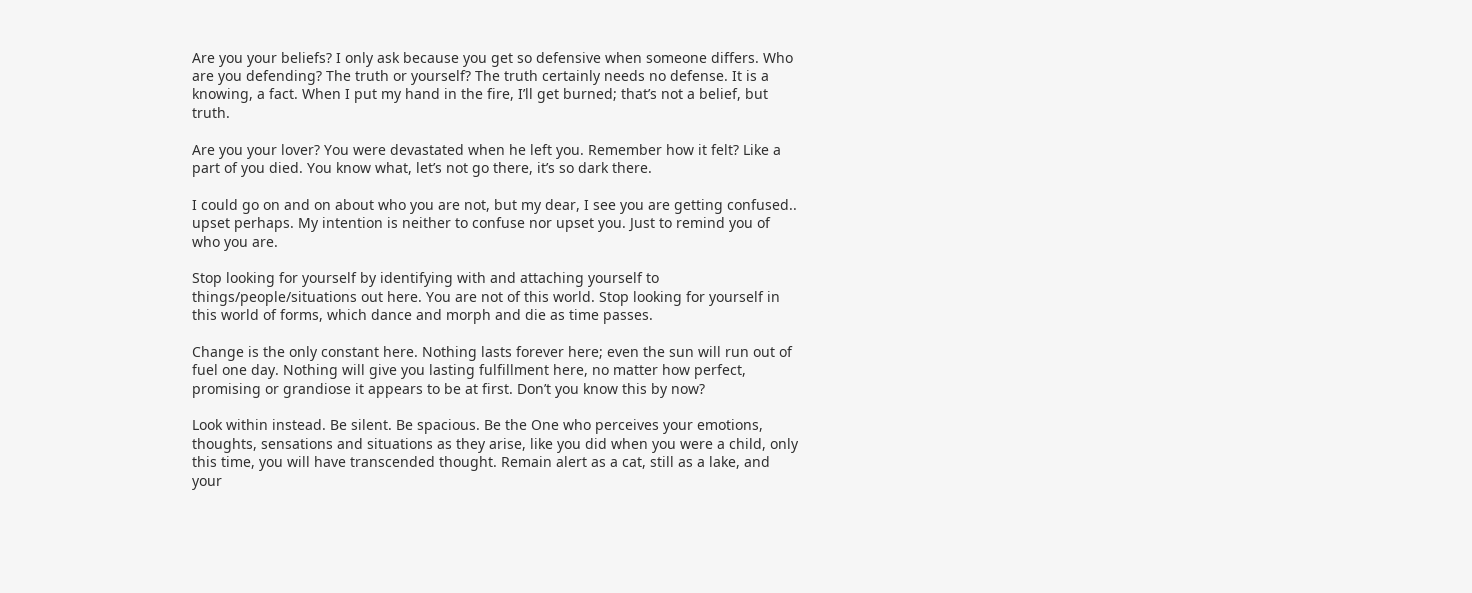Are you your beliefs? I only ask because you get so defensive when someone differs. Who are you defending? The truth or yourself? The truth certainly needs no defense. It is a knowing, a fact. When I put my hand in the fire, I’ll get burned; that’s not a belief, but truth.

Are you your lover? You were devastated when he left you. Remember how it felt? Like a part of you died. You know what, let’s not go there, it’s so dark there.

I could go on and on about who you are not, but my dear, I see you are getting confused.. upset perhaps. My intention is neither to confuse nor upset you. Just to remind you of who you are.

Stop looking for yourself by identifying with and attaching yourself to things/people/situations out here. You are not of this world. Stop looking for yourself in this world of forms, which dance and morph and die as time passes.

Change is the only constant here. Nothing lasts forever here; even the sun will run out of fuel one day. Nothing will give you lasting fulfillment here, no matter how perfect, promising or grandiose it appears to be at first. Don’t you know this by now?

Look within instead. Be silent. Be spacious. Be the One who perceives your emotions, thoughts, sensations and situations as they arise, like you did when you were a child, only this time, you will have transcended thought. Remain alert as a cat, still as a lake, and your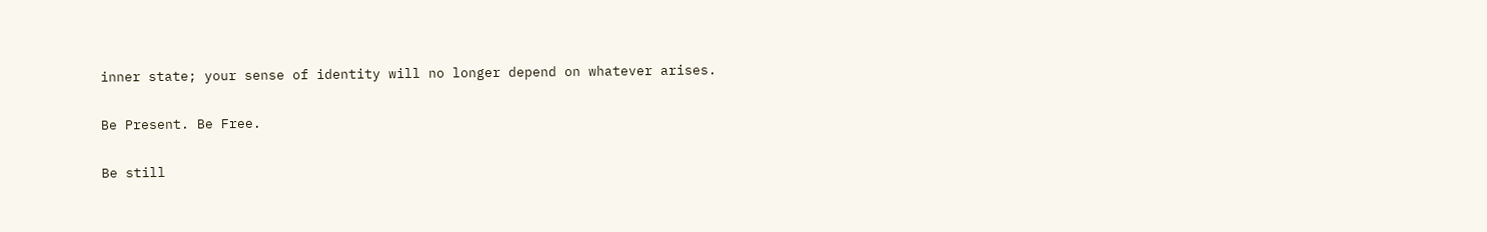inner state; your sense of identity will no longer depend on whatever arises.

Be Present. Be Free.

Be still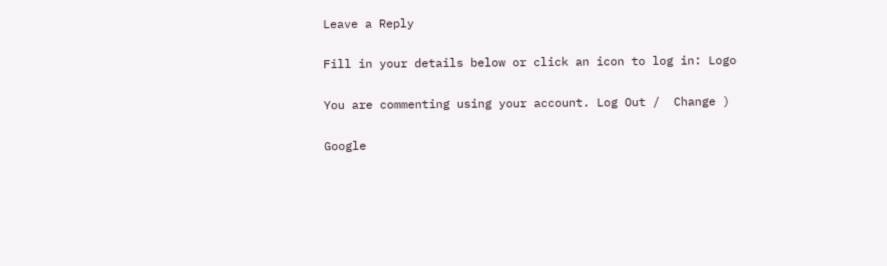Leave a Reply

Fill in your details below or click an icon to log in: Logo

You are commenting using your account. Log Out /  Change )

Google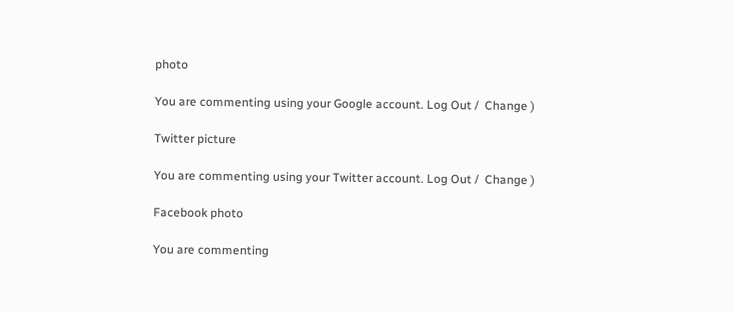photo

You are commenting using your Google account. Log Out /  Change )

Twitter picture

You are commenting using your Twitter account. Log Out /  Change )

Facebook photo

You are commenting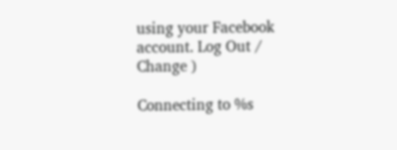using your Facebook account. Log Out /  Change )

Connecting to %s